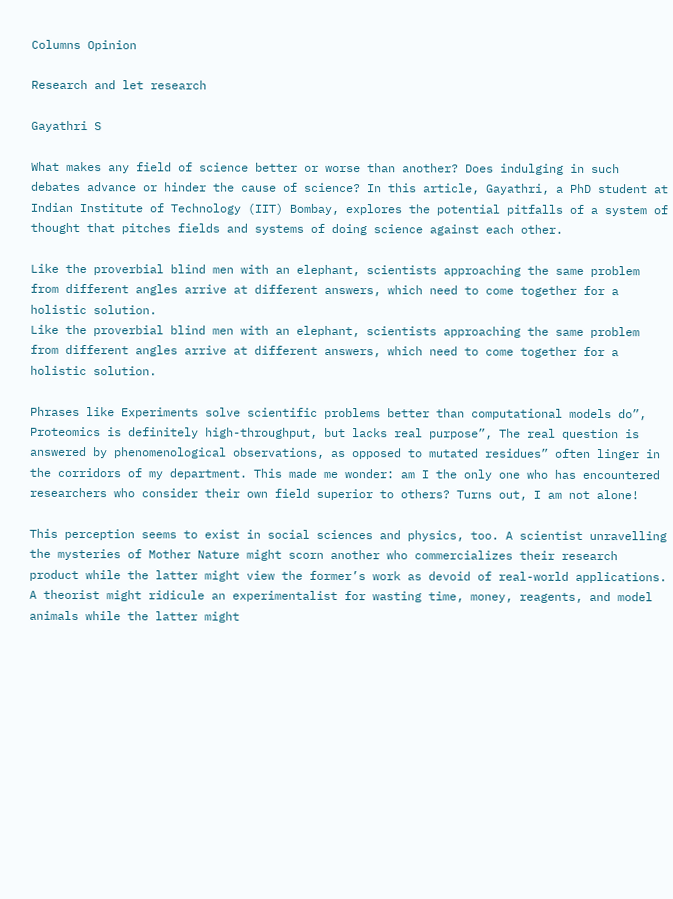Columns Opinion

Research and let research

Gayathri S

What makes any field of science better or worse than another? Does indulging in such debates advance or hinder the cause of science? In this article, Gayathri, a PhD student at Indian Institute of Technology (IIT) Bombay, explores the potential pitfalls of a system of thought that pitches fields and systems of doing science against each other.

Like the proverbial blind men with an elephant, scientists approaching the same problem from different angles arrive at different answers, which need to come together for a holistic solution.
Like the proverbial blind men with an elephant, scientists approaching the same problem from different angles arrive at different answers, which need to come together for a holistic solution.

Phrases like Experiments solve scientific problems better than computational models do”, Proteomics is definitely high-throughput, but lacks real purpose”, The real question is answered by phenomenological observations, as opposed to mutated residues” often linger in the corridors of my department. This made me wonder: am I the only one who has encountered researchers who consider their own field superior to others? Turns out, I am not alone!

This perception seems to exist in social sciences and physics, too. A scientist unravelling the mysteries of Mother Nature might scorn another who commercializes their research product while the latter might view the former’s work as devoid of real-world applications. A theorist might ridicule an experimentalist for wasting time, money, reagents, and model animals while the latter might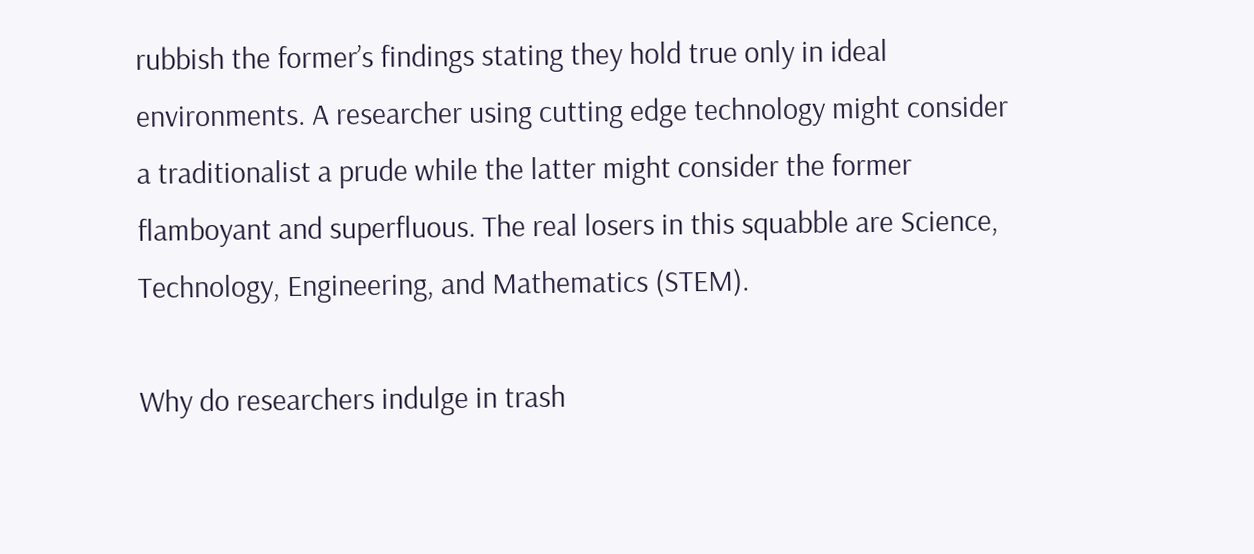rubbish the former’s findings stating they hold true only in ideal environments. A researcher using cutting edge technology might consider a traditionalist a prude while the latter might consider the former flamboyant and superfluous. The real losers in this squabble are Science, Technology, Engineering, and Mathematics (STEM).

Why do researchers indulge in trash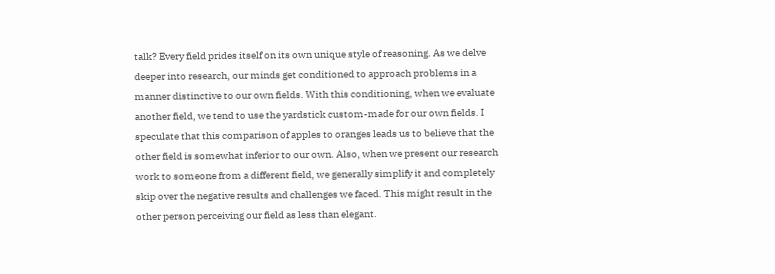talk? Every field prides itself on its own unique style of reasoning. As we delve deeper into research, our minds get conditioned to approach problems in a manner distinctive to our own fields. With this conditioning, when we evaluate another field, we tend to use the yardstick custom-made for our own fields. I speculate that this comparison of apples to oranges leads us to believe that the other field is somewhat inferior to our own. Also, when we present our research work to someone from a different field, we generally simplify it and completely skip over the negative results and challenges we faced. This might result in the other person perceiving our field as less than elegant.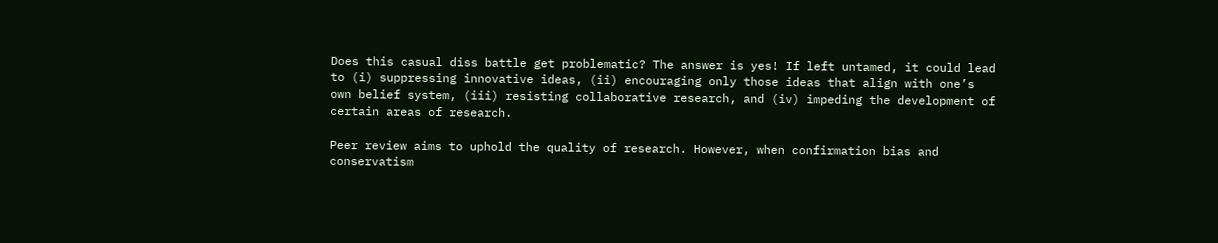Does this casual diss battle get problematic? The answer is yes! If left untamed, it could lead to (i) suppressing innovative ideas, (ii) encouraging only those ideas that align with one’s own belief system, (iii) resisting collaborative research, and (iv) impeding the development of certain areas of research.

Peer review aims to uphold the quality of research. However, when confirmation bias and conservatism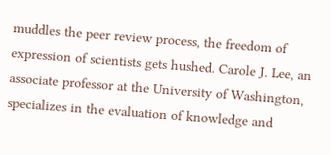muddles the peer review process, the freedom of expression of scientists gets hushed. Carole J. Lee, an associate professor at the University of Washington, specializes in the evaluation of knowledge and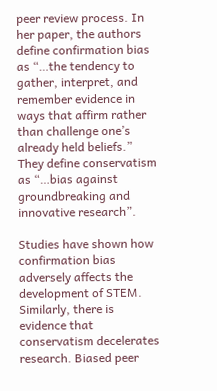peer review process. In her paper, the authors define confirmation bias as “…the tendency to gather, interpret, and remember evidence in ways that affirm rather than challenge one’s already held beliefs.” They define conservatism as “…bias against groundbreaking and innovative research”.

Studies have shown how confirmation bias adversely affects the development of STEM. Similarly, there is evidence that conservatism decelerates research. Biased peer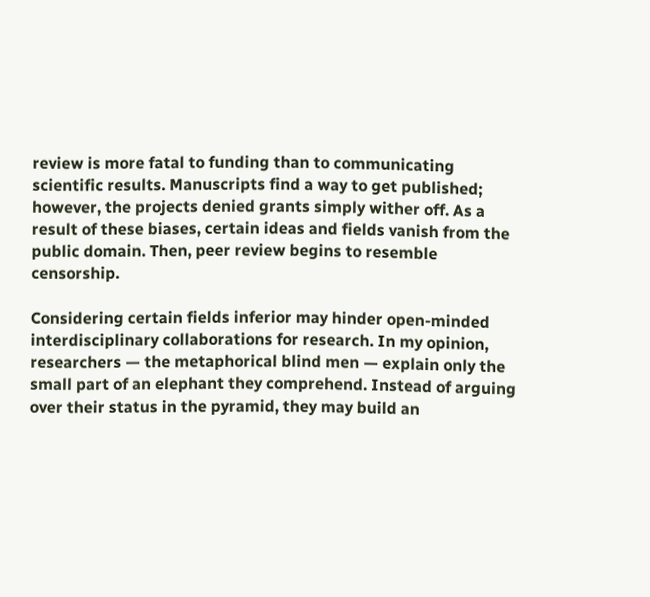review is more fatal to funding than to communicating scientific results. Manuscripts find a way to get published; however, the projects denied grants simply wither off. As a result of these biases, certain ideas and fields vanish from the public domain. Then, peer review begins to resemble censorship.

Considering certain fields inferior may hinder open-minded interdisciplinary collaborations for research. In my opinion, researchers — the metaphorical blind men — explain only the small part of an elephant they comprehend. Instead of arguing over their status in the pyramid, they may build an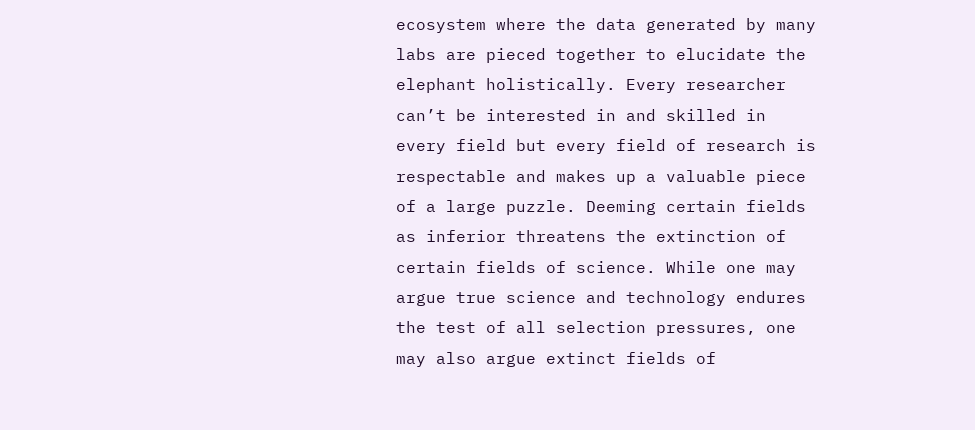ecosystem where the data generated by many labs are pieced together to elucidate the elephant holistically. Every researcher can’t be interested in and skilled in every field but every field of research is respectable and makes up a valuable piece of a large puzzle. Deeming certain fields as inferior threatens the extinction of certain fields of science. While one may argue true science and technology endures the test of all selection pressures, one may also argue extinct fields of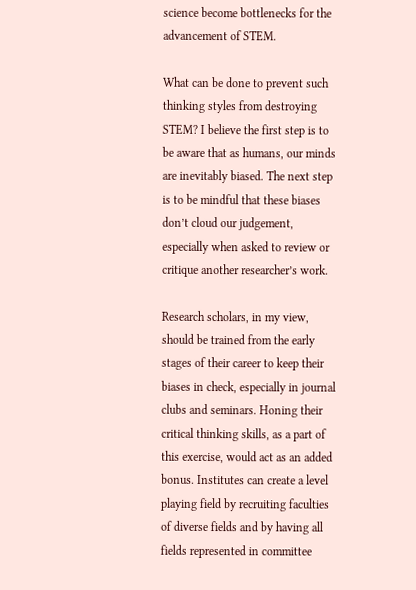science become bottlenecks for the advancement of STEM.

What can be done to prevent such thinking styles from destroying STEM? I believe the first step is to be aware that as humans, our minds are inevitably biased. The next step is to be mindful that these biases don’t cloud our judgement, especially when asked to review or critique another researcher’s work.

Research scholars, in my view, should be trained from the early stages of their career to keep their biases in check, especially in journal clubs and seminars. Honing their critical thinking skills, as a part of this exercise, would act as an added bonus. Institutes can create a level playing field by recruiting faculties of diverse fields and by having all fields represented in committee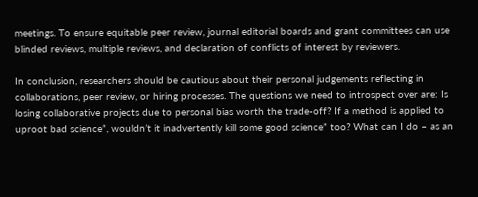meetings. To ensure equitable peer review, journal editorial boards and grant committees can use blinded reviews, multiple reviews, and declaration of conflicts of interest by reviewers.

In conclusion, researchers should be cautious about their personal judgements reflecting in collaborations, peer review, or hiring processes. The questions we need to introspect over are: Is losing collaborative projects due to personal bias worth the trade-off? If a method is applied to uproot bad science”, wouldn’t it inadvertently kill some good science” too? What can I do – as an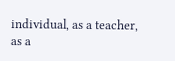individual, as a teacher, as a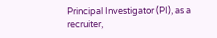Principal Investigator (PI), as a recruiter,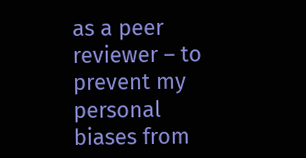as a peer reviewer – to prevent my personal biases from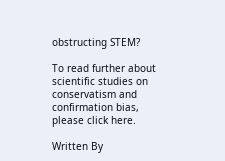obstructing STEM?

To read further about scientific studies on conservatism and confirmation bias, please click here.

Written By